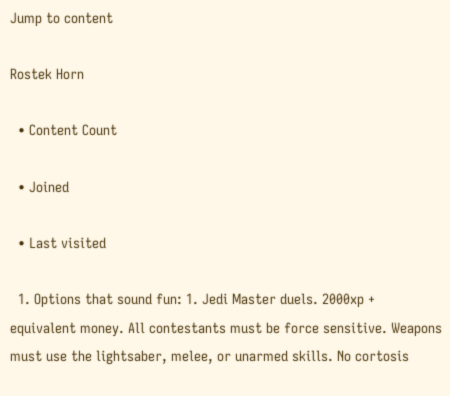Jump to content

Rostek Horn

  • Content Count

  • Joined

  • Last visited

  1. Options that sound fun: 1. Jedi Master duels. 2000xp + equivalent money. All contestants must be force sensitive. Weapons must use the lightsaber, melee, or unarmed skills. No cortosis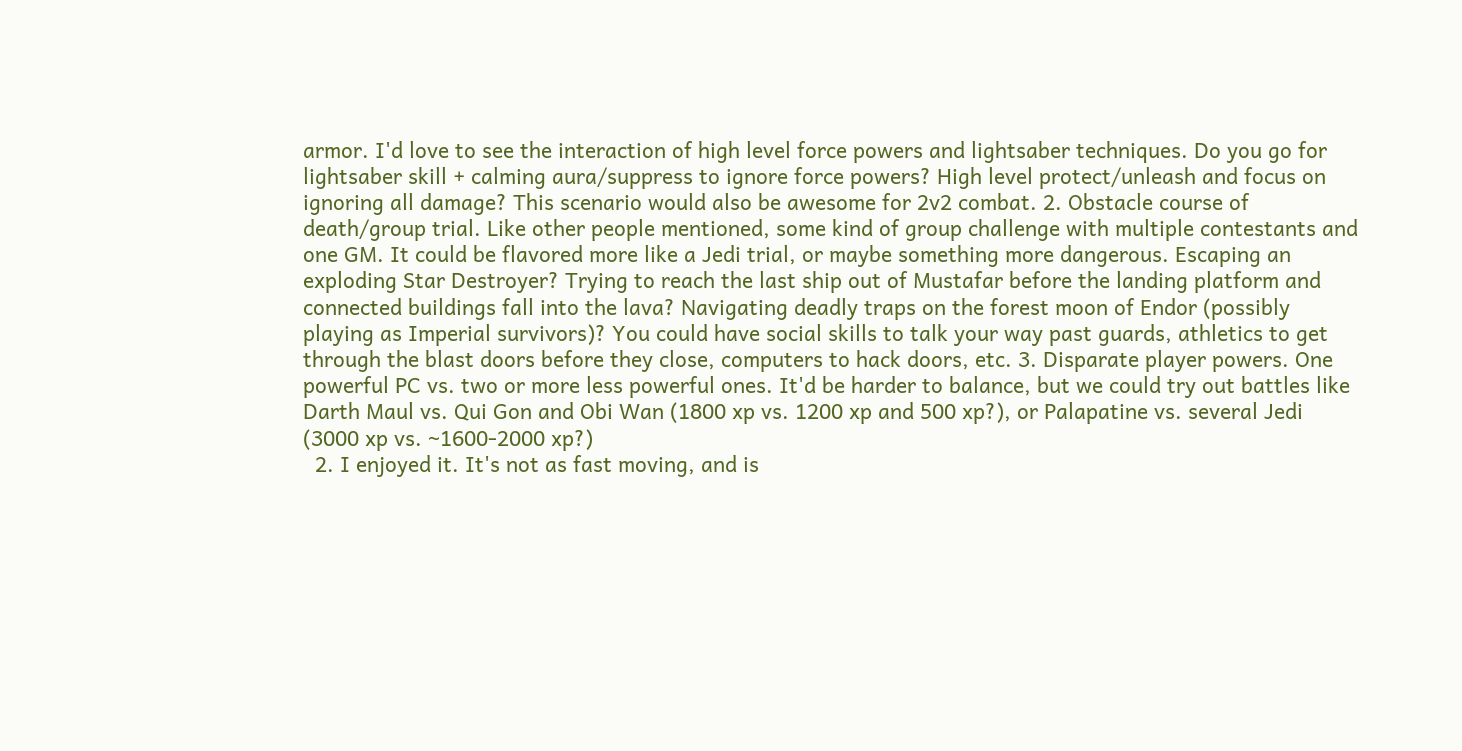armor. I'd love to see the interaction of high level force powers and lightsaber techniques. Do you go for lightsaber skill + calming aura/suppress to ignore force powers? High level protect/unleash and focus on ignoring all damage? This scenario would also be awesome for 2v2 combat. 2. Obstacle course of death/group trial. Like other people mentioned, some kind of group challenge with multiple contestants and one GM. It could be flavored more like a Jedi trial, or maybe something more dangerous. Escaping an exploding Star Destroyer? Trying to reach the last ship out of Mustafar before the landing platform and connected buildings fall into the lava? Navigating deadly traps on the forest moon of Endor (possibly playing as Imperial survivors)? You could have social skills to talk your way past guards, athletics to get through the blast doors before they close, computers to hack doors, etc. 3. Disparate player powers. One powerful PC vs. two or more less powerful ones. It'd be harder to balance, but we could try out battles like Darth Maul vs. Qui Gon and Obi Wan (1800 xp vs. 1200 xp and 500 xp?), or Palapatine vs. several Jedi (3000 xp vs. ~1600-2000 xp?)
  2. I enjoyed it. It's not as fast moving, and is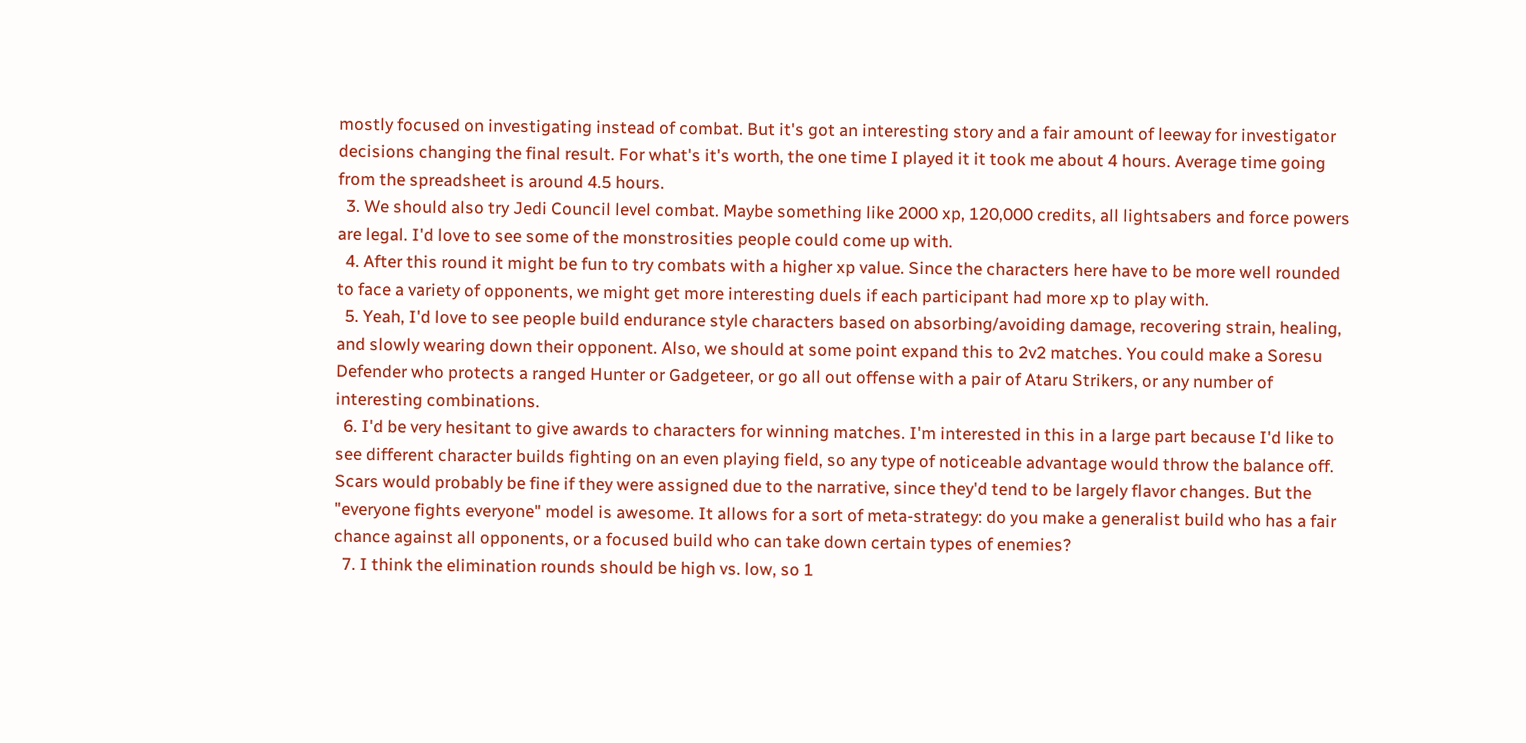mostly focused on investigating instead of combat. But it's got an interesting story and a fair amount of leeway for investigator decisions changing the final result. For what's it's worth, the one time I played it it took me about 4 hours. Average time going from the spreadsheet is around 4.5 hours.
  3. We should also try Jedi Council level combat. Maybe something like 2000 xp, 120,000 credits, all lightsabers and force powers are legal. I'd love to see some of the monstrosities people could come up with.
  4. After this round it might be fun to try combats with a higher xp value. Since the characters here have to be more well rounded to face a variety of opponents, we might get more interesting duels if each participant had more xp to play with.
  5. Yeah, I'd love to see people build endurance style characters based on absorbing/avoiding damage, recovering strain, healing, and slowly wearing down their opponent. Also, we should at some point expand this to 2v2 matches. You could make a Soresu Defender who protects a ranged Hunter or Gadgeteer, or go all out offense with a pair of Ataru Strikers, or any number of interesting combinations.
  6. I'd be very hesitant to give awards to characters for winning matches. I'm interested in this in a large part because I'd like to see different character builds fighting on an even playing field, so any type of noticeable advantage would throw the balance off. Scars would probably be fine if they were assigned due to the narrative, since they'd tend to be largely flavor changes. But the "everyone fights everyone" model is awesome. It allows for a sort of meta-strategy: do you make a generalist build who has a fair chance against all opponents, or a focused build who can take down certain types of enemies?
  7. I think the elimination rounds should be high vs. low, so 1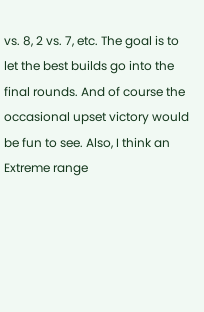vs. 8, 2 vs. 7, etc. The goal is to let the best builds go into the final rounds. And of course the occasional upset victory would be fun to see. Also, I think an Extreme range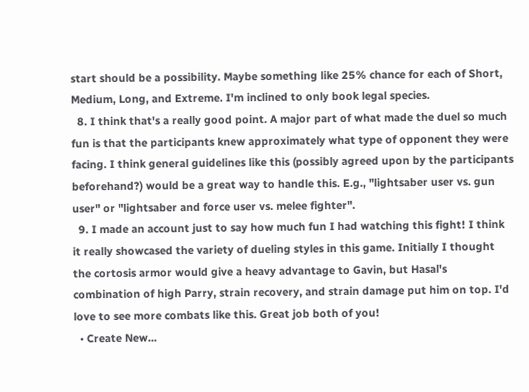start should be a possibility. Maybe something like 25% chance for each of Short, Medium, Long, and Extreme. I'm inclined to only book legal species.
  8. I think that's a really good point. A major part of what made the duel so much fun is that the participants knew approximately what type of opponent they were facing. I think general guidelines like this (possibly agreed upon by the participants beforehand?) would be a great way to handle this. E.g., "lightsaber user vs. gun user" or "lightsaber and force user vs. melee fighter".
  9. I made an account just to say how much fun I had watching this fight! I think it really showcased the variety of dueling styles in this game. Initially I thought the cortosis armor would give a heavy advantage to Gavin, but Hasal's combination of high Parry, strain recovery, and strain damage put him on top. I'd love to see more combats like this. Great job both of you!
  • Create New...